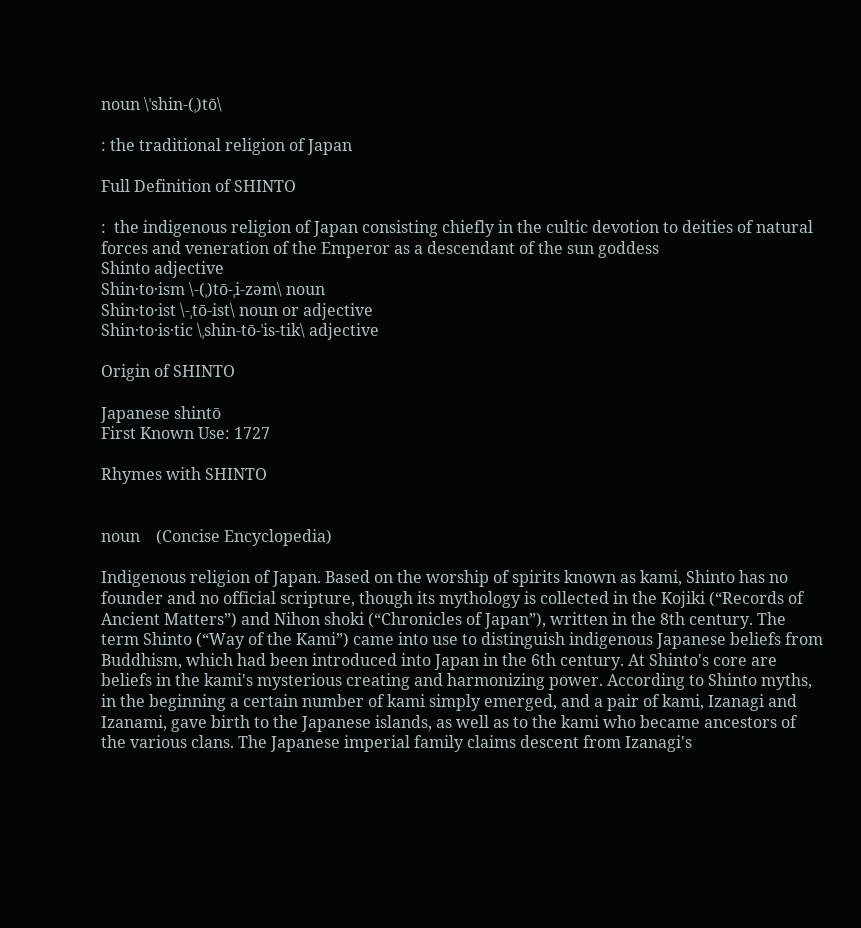noun \ˈshin-(ˌ)tō\

: the traditional religion of Japan

Full Definition of SHINTO

:  the indigenous religion of Japan consisting chiefly in the cultic devotion to deities of natural forces and veneration of the Emperor as a descendant of the sun goddess
Shinto adjective
Shin·to·ism \-(ˌ)tō-ˌi-zəm\ noun
Shin·to·ist \-ˌtō-ist\ noun or adjective
Shin·to·is·tic \ˌshin-tō-ˈis-tik\ adjective

Origin of SHINTO

Japanese shintō
First Known Use: 1727

Rhymes with SHINTO


noun    (Concise Encyclopedia)

Indigenous religion of Japan. Based on the worship of spirits known as kami, Shinto has no founder and no official scripture, though its mythology is collected in the Kojiki (“Records of Ancient Matters”) and Nihon shoki (“Chronicles of Japan”), written in the 8th century. The term Shinto (“Way of the Kami”) came into use to distinguish indigenous Japanese beliefs from Buddhism, which had been introduced into Japan in the 6th century. At Shinto's core are beliefs in the kami's mysterious creating and harmonizing power. According to Shinto myths, in the beginning a certain number of kami simply emerged, and a pair of kami, Izanagi and Izanami, gave birth to the Japanese islands, as well as to the kami who became ancestors of the various clans. The Japanese imperial family claims descent from Izanagi's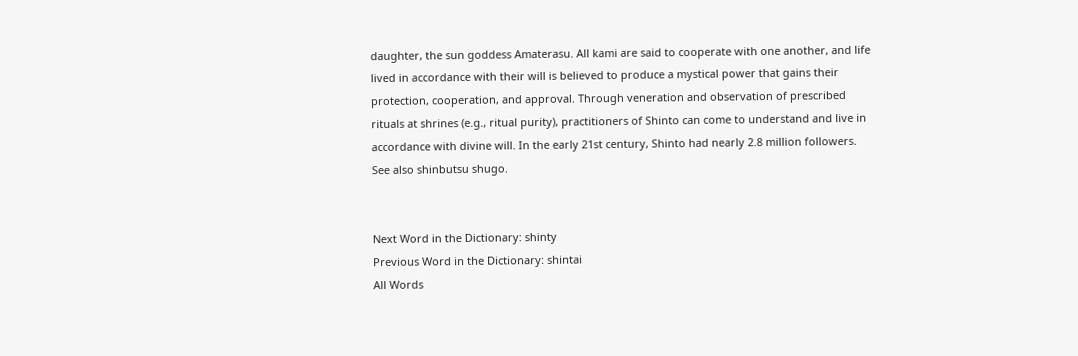daughter, the sun goddess Amaterasu. All kami are said to cooperate with one another, and life lived in accordance with their will is believed to produce a mystical power that gains their protection, cooperation, and approval. Through veneration and observation of prescribed rituals at shrines (e.g., ritual purity), practitioners of Shinto can come to understand and live in accordance with divine will. In the early 21st century, Shinto had nearly 2.8 million followers. See also shinbutsu shugo.


Next Word in the Dictionary: shinty
Previous Word in the Dictionary: shintai
All Words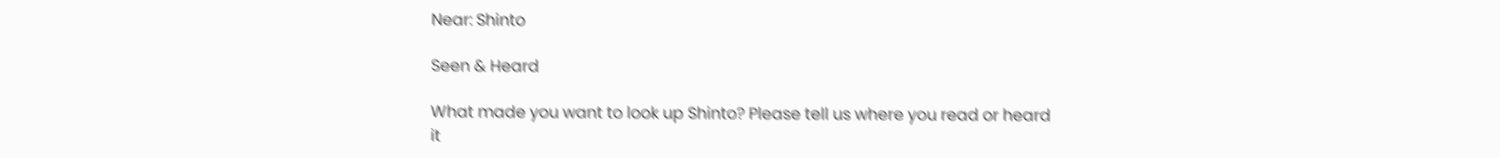Near: Shinto

Seen & Heard

What made you want to look up Shinto? Please tell us where you read or heard it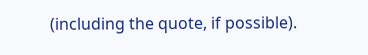(including the quote, if possible).